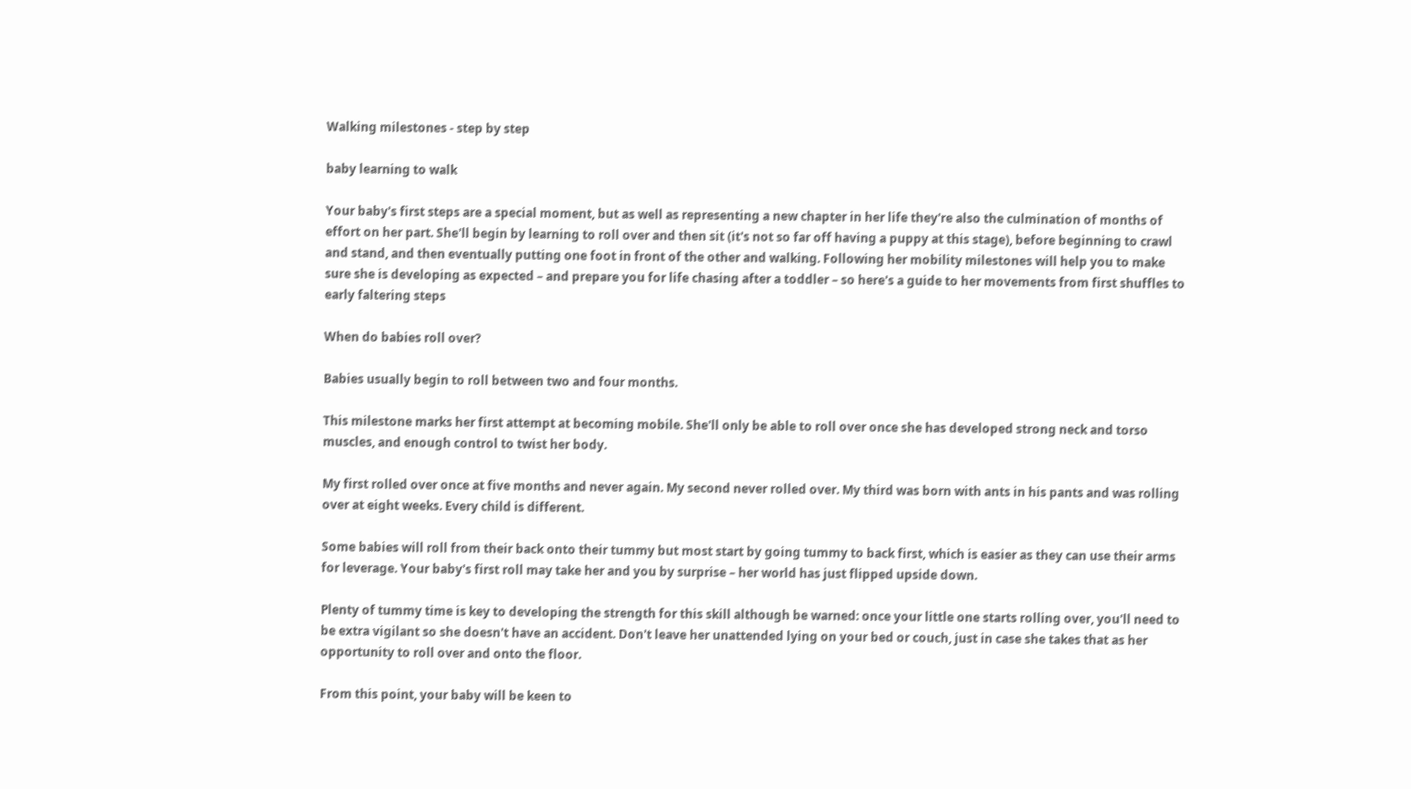Walking milestones - step by step

baby learning to walk

Your baby's first steps are a special moment, but as well as representing a new chapter in her life they're also the culmination of months of effort on her part. She'll begin by learning to roll over and then sit (it's not so far off having a puppy at this stage), before beginning to crawl and stand, and then eventually putting one foot in front of the other and walking. Following her mobility milestones will help you to make sure she is developing as expected – and prepare you for life chasing after a toddler – so here's a guide to her movements from first shuffles to early faltering steps

When do babies roll over?

Babies usually begin to roll between two and four months.

This milestone marks her first attempt at becoming mobile. She'll only be able to roll over once she has developed strong neck and torso muscles, and enough control to twist her body.

My first rolled over once at five months and never again. My second never rolled over. My third was born with ants in his pants and was rolling over at eight weeks. Every child is different.

Some babies will roll from their back onto their tummy but most start by going tummy to back first, which is easier as they can use their arms for leverage. Your baby's first roll may take her and you by surprise – her world has just flipped upside down.

Plenty of tummy time is key to developing the strength for this skill although be warned: once your little one starts rolling over, you'll need to be extra vigilant so she doesn't have an accident. Don't leave her unattended lying on your bed or couch, just in case she takes that as her opportunity to roll over and onto the floor.

From this point, your baby will be keen to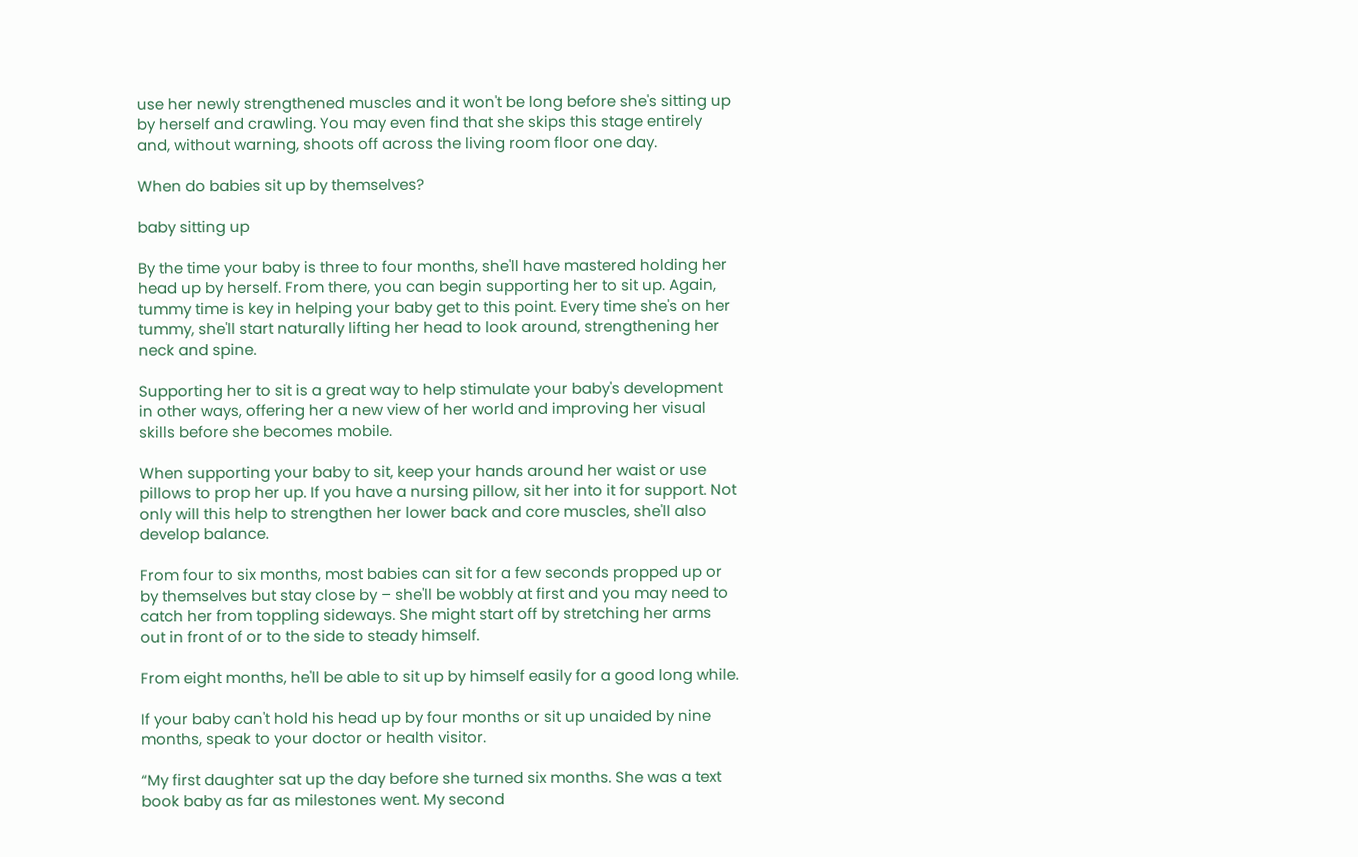use her newly strengthened muscles and it won't be long before she's sitting up by herself and crawling. You may even find that she skips this stage entirely and, without warning, shoots off across the living room floor one day.

When do babies sit up by themselves?

baby sitting up

By the time your baby is three to four months, she'll have mastered holding her head up by herself. From there, you can begin supporting her to sit up. Again, tummy time is key in helping your baby get to this point. Every time she's on her tummy, she'll start naturally lifting her head to look around, strengthening her neck and spine.

Supporting her to sit is a great way to help stimulate your baby's development in other ways, offering her a new view of her world and improving her visual skills before she becomes mobile.

When supporting your baby to sit, keep your hands around her waist or use pillows to prop her up. If you have a nursing pillow, sit her into it for support. Not only will this help to strengthen her lower back and core muscles, she'll also develop balance.

From four to six months, most babies can sit for a few seconds propped up or by themselves but stay close by – she'll be wobbly at first and you may need to catch her from toppling sideways. She might start off by stretching her arms out in front of or to the side to steady himself.

From eight months, he'll be able to sit up by himself easily for a good long while.

If your baby can't hold his head up by four months or sit up unaided by nine months, speak to your doctor or health visitor.

“My first daughter sat up the day before she turned six months. She was a text book baby as far as milestones went. My second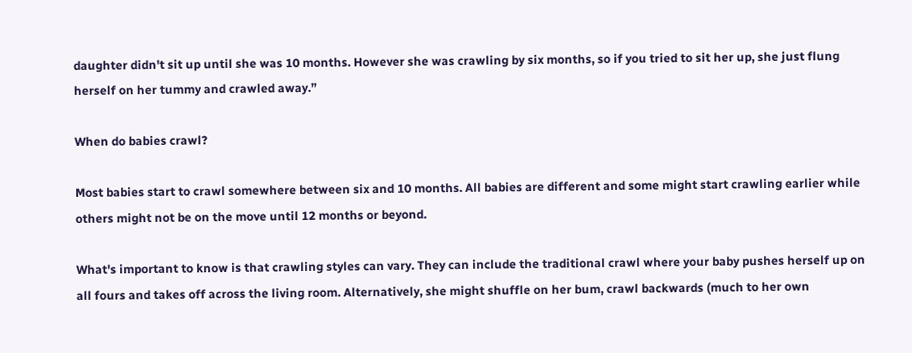daughter didn't sit up until she was 10 months. However she was crawling by six months, so if you tried to sit her up, she just flung herself on her tummy and crawled away.”

When do babies crawl?

Most babies start to crawl somewhere between six and 10 months. All babies are different and some might start crawling earlier while others might not be on the move until 12 months or beyond.

What's important to know is that crawling styles can vary. They can include the traditional crawl where your baby pushes herself up on all fours and takes off across the living room. Alternatively, she might shuffle on her bum, crawl backwards (much to her own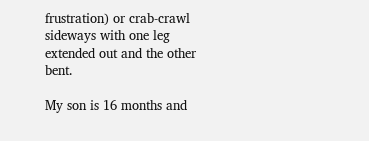frustration) or crab-crawl sideways with one leg extended out and the other bent.

My son is 16 months and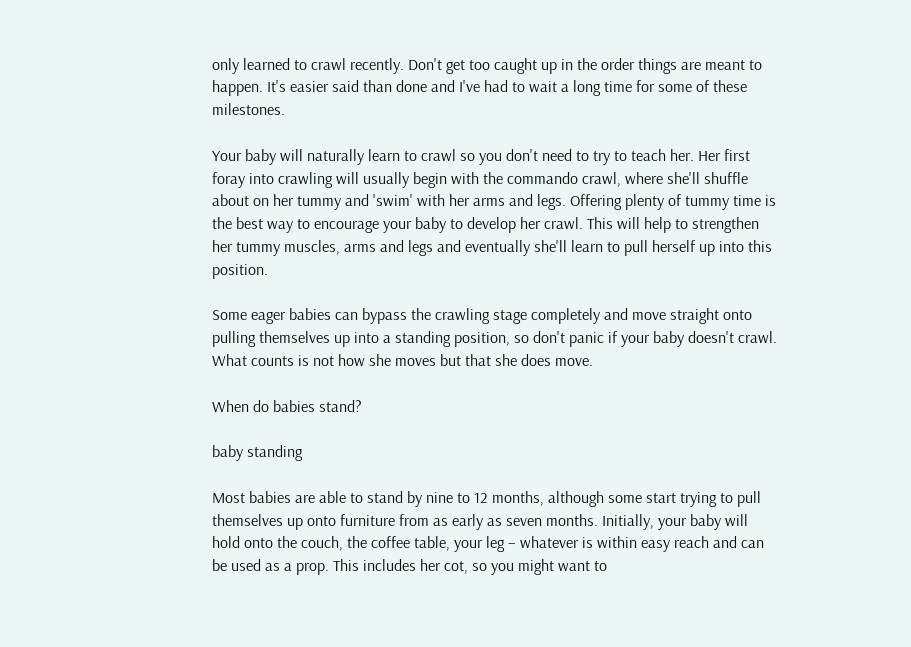only learned to crawl recently. Don't get too caught up in the order things are meant to happen. It's easier said than done and I've had to wait a long time for some of these milestones.

Your baby will naturally learn to crawl so you don't need to try to teach her. Her first foray into crawling will usually begin with the commando crawl, where she'll shuffle about on her tummy and 'swim' with her arms and legs. Offering plenty of tummy time is the best way to encourage your baby to develop her crawl. This will help to strengthen her tummy muscles, arms and legs and eventually she'll learn to pull herself up into this position.

Some eager babies can bypass the crawling stage completely and move straight onto pulling themselves up into a standing position, so don't panic if your baby doesn't crawl. What counts is not how she moves but that she does move.

When do babies stand?

baby standing

Most babies are able to stand by nine to 12 months, although some start trying to pull themselves up onto furniture from as early as seven months. Initially, your baby will hold onto the couch, the coffee table, your leg – whatever is within easy reach and can be used as a prop. This includes her cot, so you might want to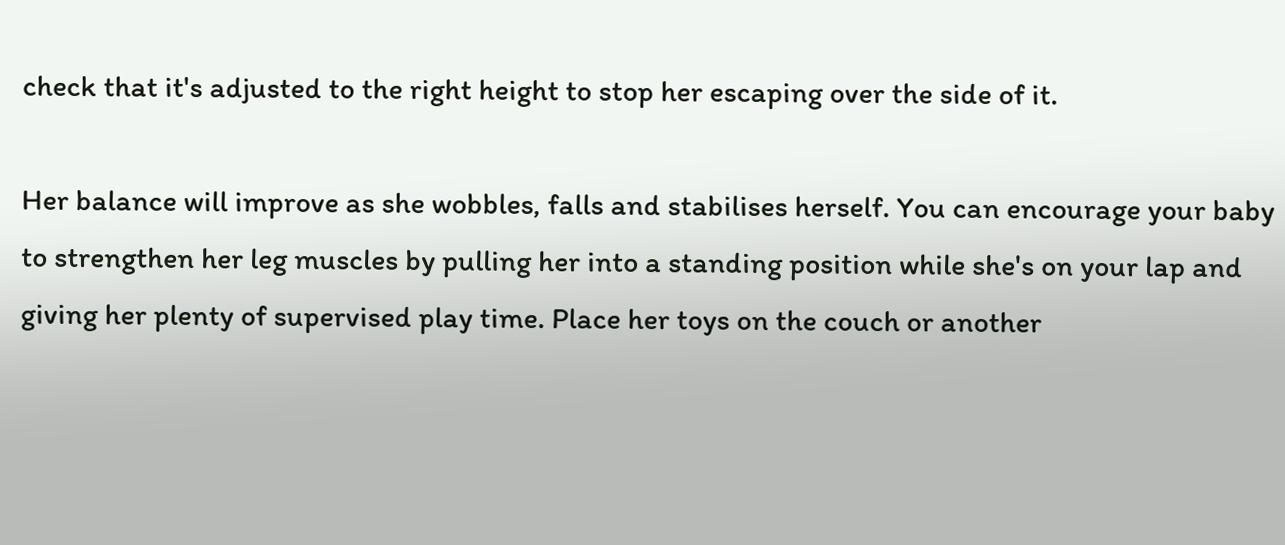check that it's adjusted to the right height to stop her escaping over the side of it.

Her balance will improve as she wobbles, falls and stabilises herself. You can encourage your baby to strengthen her leg muscles by pulling her into a standing position while she's on your lap and giving her plenty of supervised play time. Place her toys on the couch or another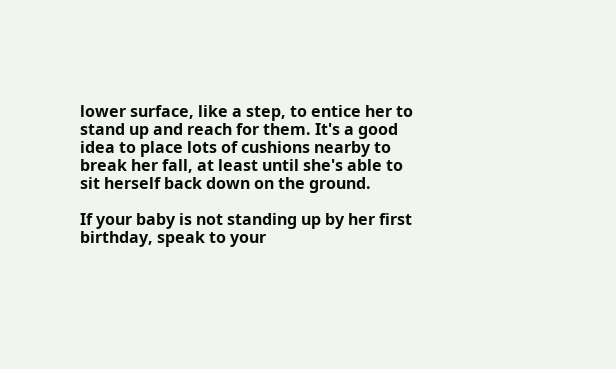lower surface, like a step, to entice her to stand up and reach for them. It's a good idea to place lots of cushions nearby to break her fall, at least until she's able to sit herself back down on the ground.

If your baby is not standing up by her first birthday, speak to your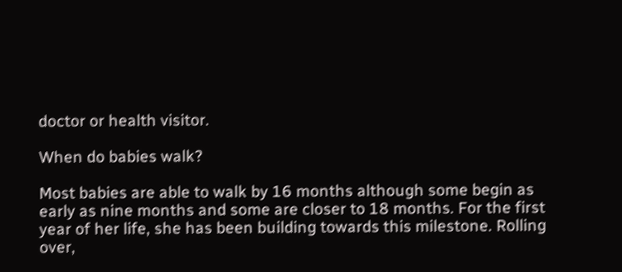doctor or health visitor.

When do babies walk?

Most babies are able to walk by 16 months although some begin as early as nine months and some are closer to 18 months. For the first year of her life, she has been building towards this milestone. Rolling over,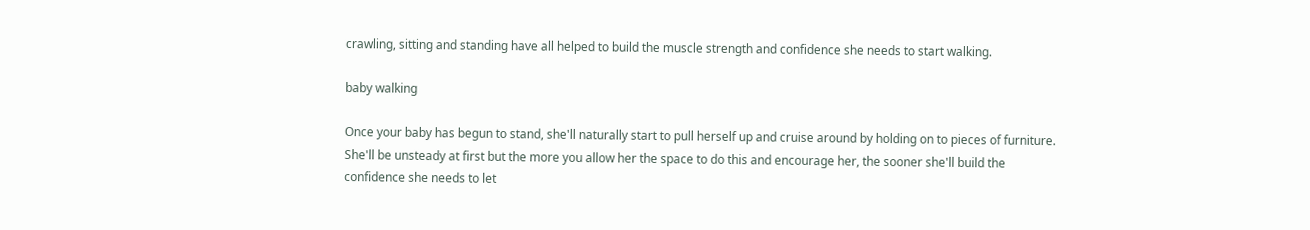crawling, sitting and standing have all helped to build the muscle strength and confidence she needs to start walking.

baby walking

Once your baby has begun to stand, she'll naturally start to pull herself up and cruise around by holding on to pieces of furniture. She'll be unsteady at first but the more you allow her the space to do this and encourage her, the sooner she'll build the confidence she needs to let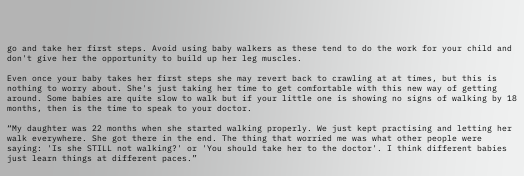go and take her first steps. Avoid using baby walkers as these tend to do the work for your child and don't give her the opportunity to build up her leg muscles.

Even once your baby takes her first steps she may revert back to crawling at at times, but this is nothing to worry about. She's just taking her time to get comfortable with this new way of getting around. Some babies are quite slow to walk but if your little one is showing no signs of walking by 18 months, then is the time to speak to your doctor.

“My daughter was 22 months when she started walking properly. We just kept practising and letting her walk everywhere. She got there in the end. The thing that worried me was what other people were saying: 'Is she STILL not walking?' or 'You should take her to the doctor'. I think different babies just learn things at different paces.”